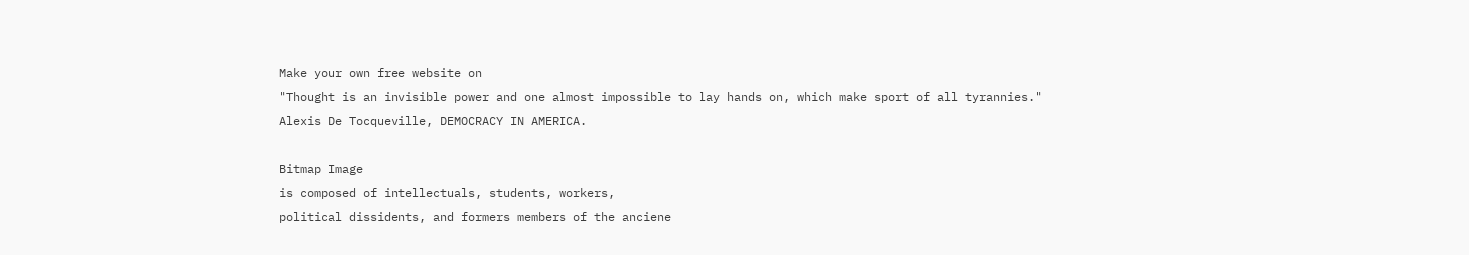Make your own free website on
"Thought is an invisible power and one almost impossible to lay hands on, which make sport of all tyrannies." Alexis De Tocqueville, DEMOCRACY IN AMERICA.

Bitmap Image
is composed of intellectuals, students, workers,
political dissidents, and formers members of the anciene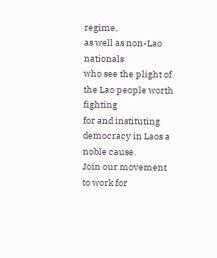regime,
as well as non-Lao nationals
who see the plight of the Lao people worth fighting
for and instituting democracy in Laos a noble cause.
Join our movement
to work for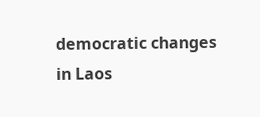democratic changes
in Laos